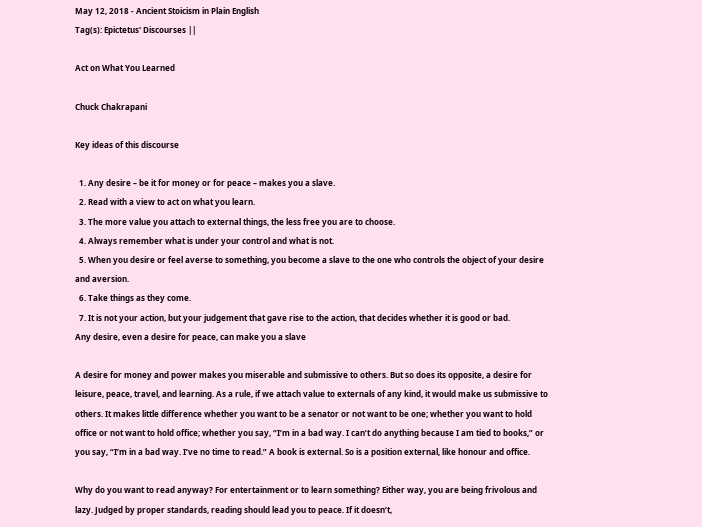May 12, 2018 - Ancient Stoicism in Plain English
Tag(s): Epictetus' Discourses ||

Act on What You Learned

Chuck Chakrapani

Key ideas of this discourse

  1. Any desire – be it for money or for peace – makes you a slave.
  2. Read with a view to act on what you learn.
  3. The more value you attach to external things, the less free you are to choose.
  4. Always remember what is under your control and what is not.
  5. When you desire or feel averse to something, you become a slave to the one who controls the object of your desire and aversion.
  6. Take things as they come.
  7. It is not your action, but your judgement that gave rise to the action, that decides whether it is good or bad.
Any desire, even a desire for peace, can make you a slave

A desire for money and power makes you miserable and submissive to others. But so does its opposite, a desire for leisure, peace, travel, and learning. As a rule, if we attach value to externals of any kind, it would make us submissive to others. It makes little difference whether you want to be a senator or not want to be one; whether you want to hold office or not want to hold office; whether you say, “I’m in a bad way. I can’t do anything because I am tied to books,” or you say, “I’m in a bad way. I’ve no time to read.” A book is external. So is a position external, like honour and office.

Why do you want to read anyway? For entertainment or to learn something? Either way, you are being frivolous and lazy. Judged by proper standards, reading should lead you to peace. If it doesn’t,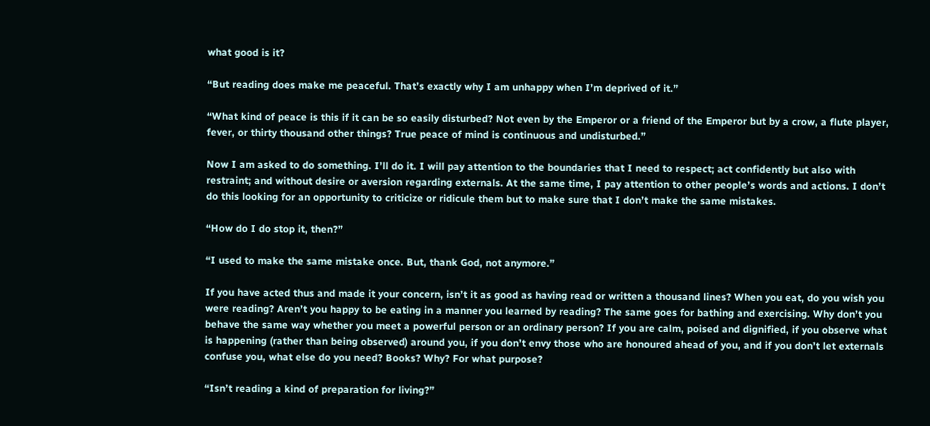what good is it?

“But reading does make me peaceful. That’s exactly why I am unhappy when I’m deprived of it.”

“What kind of peace is this if it can be so easily disturbed? Not even by the Emperor or a friend of the Emperor but by a crow, a flute player, fever, or thirty thousand other things? True peace of mind is continuous and undisturbed.”

Now I am asked to do something. I’ll do it. I will pay attention to the boundaries that I need to respect; act confidently but also with restraint; and without desire or aversion regarding externals. At the same time, I pay attention to other people’s words and actions. I don’t do this looking for an opportunity to criticize or ridicule them but to make sure that I don’t make the same mistakes.

“How do I do stop it, then?”

“I used to make the same mistake once. But, thank God, not anymore.”

If you have acted thus and made it your concern, isn’t it as good as having read or written a thousand lines? When you eat, do you wish you were reading? Aren’t you happy to be eating in a manner you learned by reading? The same goes for bathing and exercising. Why don’t you behave the same way whether you meet a powerful person or an ordinary person? If you are calm, poised and dignified, if you observe what is happening (rather than being observed) around you, if you don’t envy those who are honoured ahead of you, and if you don’t let externals confuse you, what else do you need? Books? Why? For what purpose?

“Isn’t reading a kind of preparation for living?”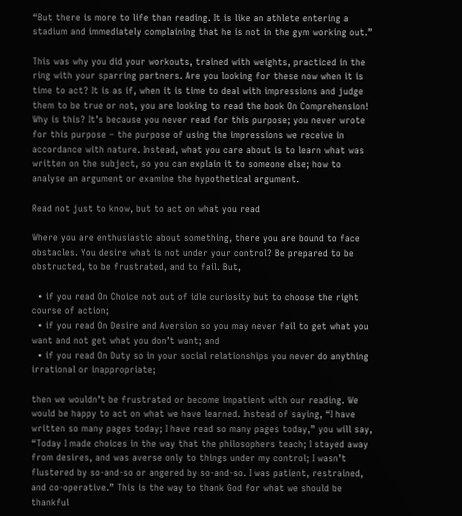“But there is more to life than reading. It is like an athlete entering a stadium and immediately complaining that he is not in the gym working out.”

This was why you did your workouts, trained with weights, practiced in the ring with your sparring partners. Are you looking for these now when it is time to act? It is as if, when it is time to deal with impressions and judge them to be true or not, you are looking to read the book On Comprehension! Why is this? It’s because you never read for this purpose; you never wrote for this purpose – the purpose of using the impressions we receive in accordance with nature. Instead, what you care about is to learn what was written on the subject, so you can explain it to someone else; how to analyse an argument or examine the hypothetical argument.

Read not just to know, but to act on what you read

Where you are enthusiastic about something, there you are bound to face obstacles. You desire what is not under your control? Be prepared to be obstructed, to be frustrated, and to fail. But,

  • if you read On Choice not out of idle curiosity but to choose the right course of action;
  • if you read On Desire and Aversion so you may never fail to get what you want and not get what you don’t want; and
  • if you read On Duty so in your social relationships you never do anything irrational or inappropriate;

then we wouldn’t be frustrated or become impatient with our reading. We would be happy to act on what we have learned. Instead of saying, “I have written so many pages today; I have read so many pages today,” you will say, “Today I made choices in the way that the philosophers teach; I stayed away from desires, and was averse only to things under my control; I wasn’t flustered by so-and-so or angered by so-and-so. I was patient, restrained, and co-operative.” This is the way to thank God for what we should be thankful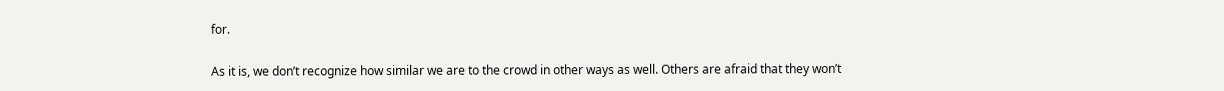for.

As it is, we don’t recognize how similar we are to the crowd in other ways as well. Others are afraid that they won’t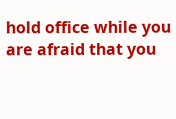hold office while you are afraid that you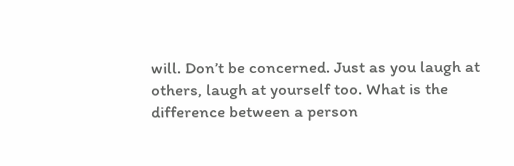will. Don’t be concerned. Just as you laugh at others, laugh at yourself too. What is the difference between a person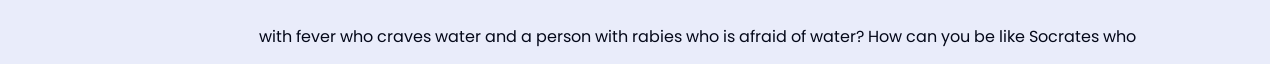with fever who craves water and a person with rabies who is afraid of water? How can you be like Socrates who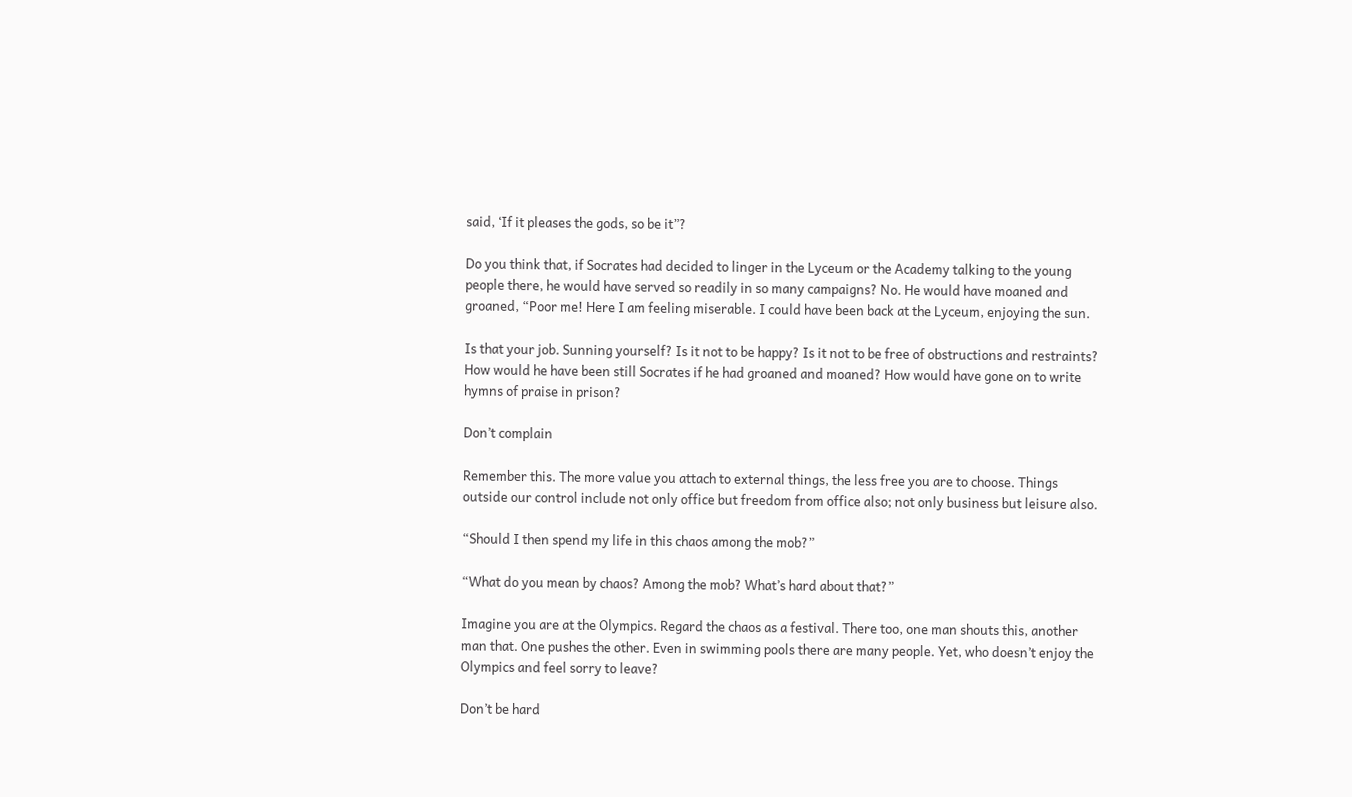said, ‘If it pleases the gods, so be it”?

Do you think that, if Socrates had decided to linger in the Lyceum or the Academy talking to the young people there, he would have served so readily in so many campaigns? No. He would have moaned and groaned, “Poor me! Here I am feeling miserable. I could have been back at the Lyceum, enjoying the sun.

Is that your job. Sunning yourself? Is it not to be happy? Is it not to be free of obstructions and restraints? How would he have been still Socrates if he had groaned and moaned? How would have gone on to write hymns of praise in prison?

Don’t complain

Remember this. The more value you attach to external things, the less free you are to choose. Things outside our control include not only office but freedom from office also; not only business but leisure also.

“Should I then spend my life in this chaos among the mob?”

“What do you mean by chaos? Among the mob? What’s hard about that?”

Imagine you are at the Olympics. Regard the chaos as a festival. There too, one man shouts this, another man that. One pushes the other. Even in swimming pools there are many people. Yet, who doesn’t enjoy the Olympics and feel sorry to leave?

Don’t be hard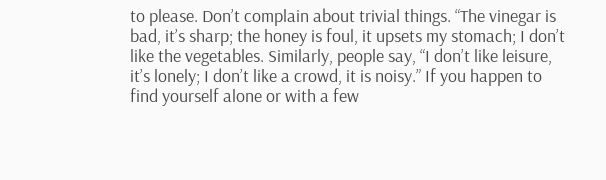to please. Don’t complain about trivial things. “The vinegar is bad, it’s sharp; the honey is foul, it upsets my stomach; I don’t like the vegetables. Similarly, people say, “I don’t like leisure, it’s lonely; I don’t like a crowd, it is noisy.” If you happen to find yourself alone or with a few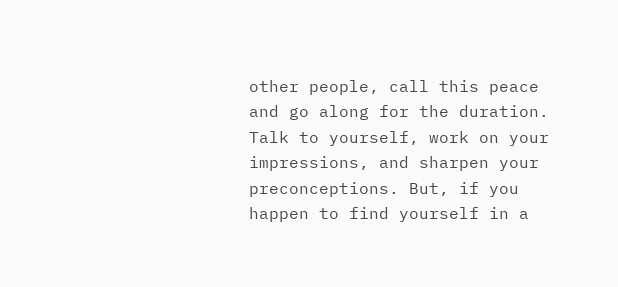other people, call this peace and go along for the duration. Talk to yourself, work on your impressions, and sharpen your preconceptions. But, if you happen to find yourself in a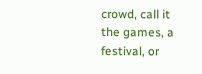crowd, call it the games, a festival, or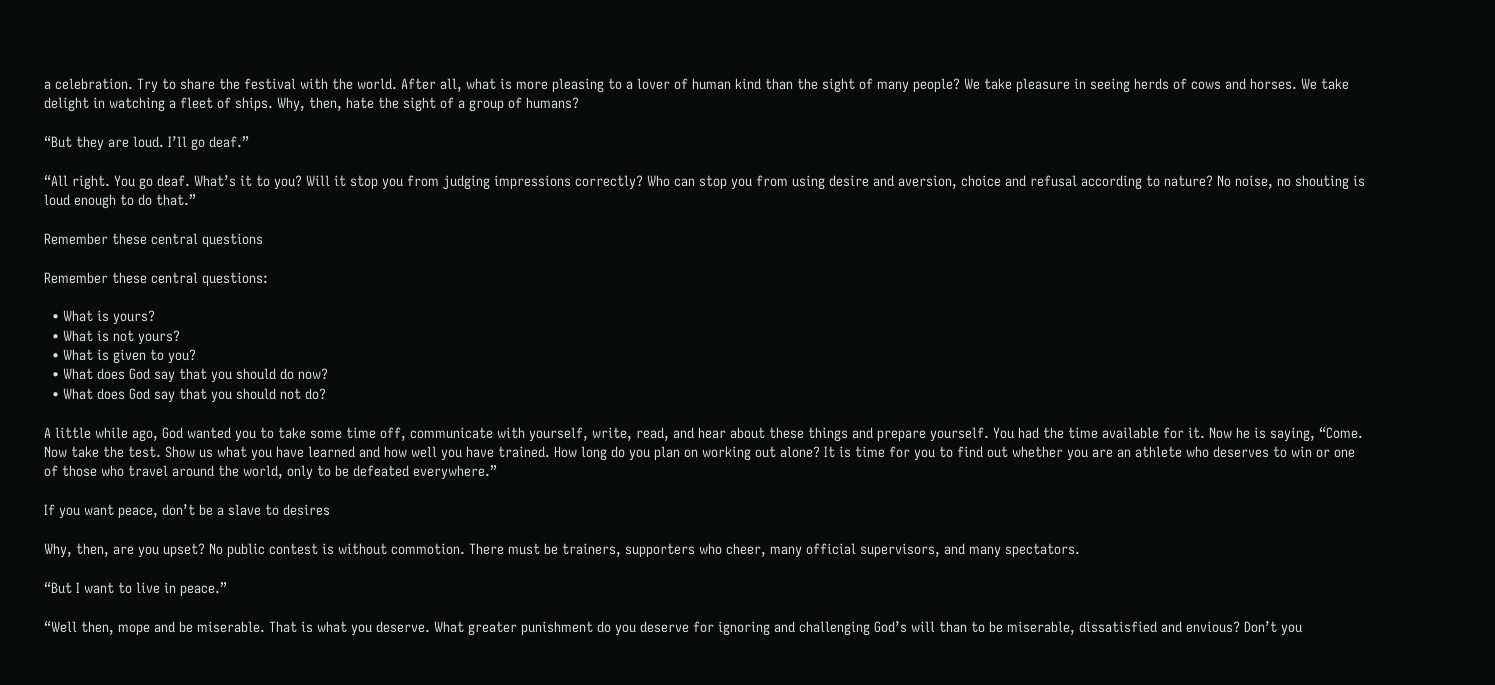a celebration. Try to share the festival with the world. After all, what is more pleasing to a lover of human kind than the sight of many people? We take pleasure in seeing herds of cows and horses. We take delight in watching a fleet of ships. Why, then, hate the sight of a group of humans?

“But they are loud. I’ll go deaf.”

“All right. You go deaf. What’s it to you? Will it stop you from judging impressions correctly? Who can stop you from using desire and aversion, choice and refusal according to nature? No noise, no shouting is loud enough to do that.”

Remember these central questions

Remember these central questions:

  • What is yours?
  • What is not yours?
  • What is given to you?
  • What does God say that you should do now?
  • What does God say that you should not do?

A little while ago, God wanted you to take some time off, communicate with yourself, write, read, and hear about these things and prepare yourself. You had the time available for it. Now he is saying, “Come. Now take the test. Show us what you have learned and how well you have trained. How long do you plan on working out alone? It is time for you to find out whether you are an athlete who deserves to win or one of those who travel around the world, only to be defeated everywhere.”

If you want peace, don’t be a slave to desires

Why, then, are you upset? No public contest is without commotion. There must be trainers, supporters who cheer, many official supervisors, and many spectators.

“But I want to live in peace.”

“Well then, mope and be miserable. That is what you deserve. What greater punishment do you deserve for ignoring and challenging God’s will than to be miserable, dissatisfied and envious? Don’t you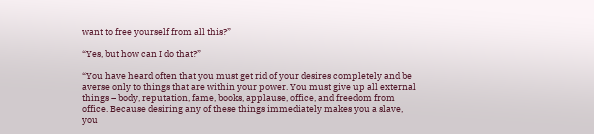want to free yourself from all this?”

“Yes, but how can I do that?”

“You have heard often that you must get rid of your desires completely and be averse only to things that are within your power. You must give up all external things – body, reputation, fame, books, applause, office, and freedom from office. Because desiring any of these things immediately makes you a slave, you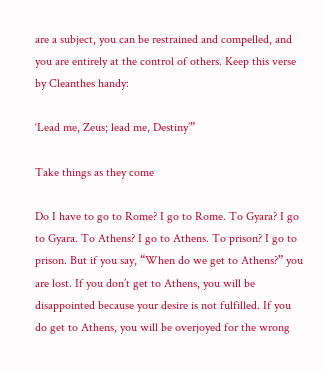are a subject, you can be restrained and compelled, and you are entirely at the control of others. Keep this verse by Cleanthes handy:

‘Lead me, Zeus; lead me, Destiny’”

Take things as they come

Do I have to go to Rome? I go to Rome. To Gyara? I go to Gyara. To Athens? I go to Athens. To prison? I go to prison. But if you say, “When do we get to Athens?” you are lost. If you don’t get to Athens, you will be disappointed because your desire is not fulfilled. If you do get to Athens, you will be overjoyed for the wrong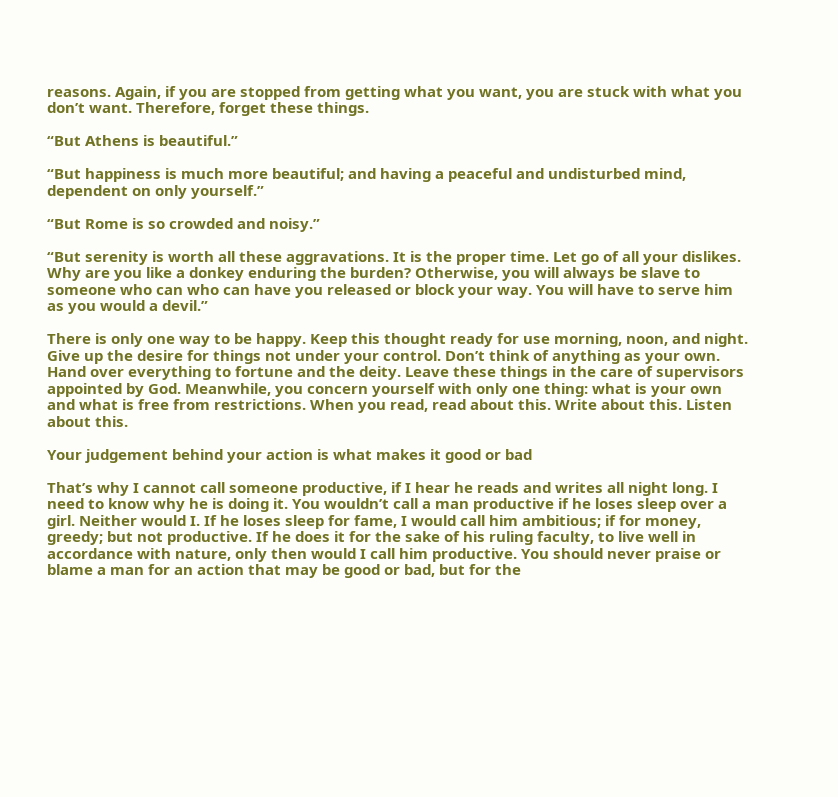reasons. Again, if you are stopped from getting what you want, you are stuck with what you don’t want. Therefore, forget these things.

“But Athens is beautiful.”

“But happiness is much more beautiful; and having a peaceful and undisturbed mind, dependent on only yourself.”

“But Rome is so crowded and noisy.”

“But serenity is worth all these aggravations. It is the proper time. Let go of all your dislikes. Why are you like a donkey enduring the burden? Otherwise, you will always be slave to someone who can who can have you released or block your way. You will have to serve him as you would a devil.”

There is only one way to be happy. Keep this thought ready for use morning, noon, and night. Give up the desire for things not under your control. Don’t think of anything as your own. Hand over everything to fortune and the deity. Leave these things in the care of supervisors appointed by God. Meanwhile, you concern yourself with only one thing: what is your own and what is free from restrictions. When you read, read about this. Write about this. Listen about this.

Your judgement behind your action is what makes it good or bad

That’s why I cannot call someone productive, if I hear he reads and writes all night long. I need to know why he is doing it. You wouldn’t call a man productive if he loses sleep over a girl. Neither would I. If he loses sleep for fame, I would call him ambitious; if for money, greedy; but not productive. If he does it for the sake of his ruling faculty, to live well in accordance with nature, only then would I call him productive. You should never praise or blame a man for an action that may be good or bad, but for the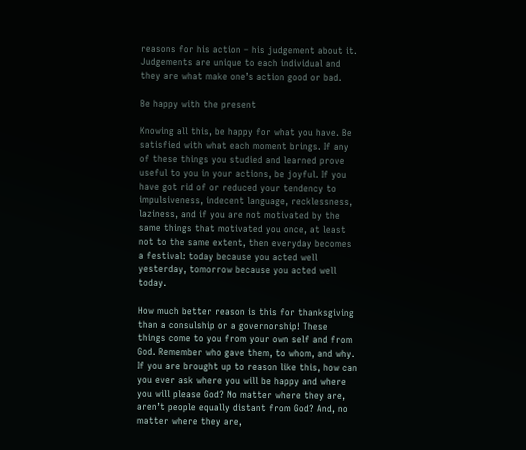reasons for his action – his judgement about it. Judgements are unique to each individual and they are what make one’s action good or bad.

Be happy with the present

Knowing all this, be happy for what you have. Be satisfied with what each moment brings. If any of these things you studied and learned prove useful to you in your actions, be joyful. If you have got rid of or reduced your tendency to impulsiveness, indecent language, recklessness, laziness, and if you are not motivated by the same things that motivated you once, at least not to the same extent, then everyday becomes a festival: today because you acted well yesterday, tomorrow because you acted well today.

How much better reason is this for thanksgiving than a consulship or a governorship! These things come to you from your own self and from God. Remember who gave them, to whom, and why. If you are brought up to reason like this, how can you ever ask where you will be happy and where you will please God? No matter where they are, aren’t people equally distant from God? And, no matter where they are,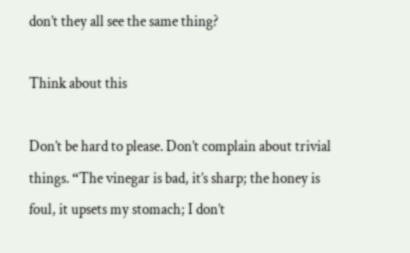don’t they all see the same thing?

Think about this

Don’t be hard to please. Don’t complain about trivial things. “The vinegar is bad, it’s sharp; the honey is foul, it upsets my stomach; I don’t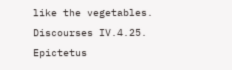like the vegetables. Discourses IV.4.25. Epictetus